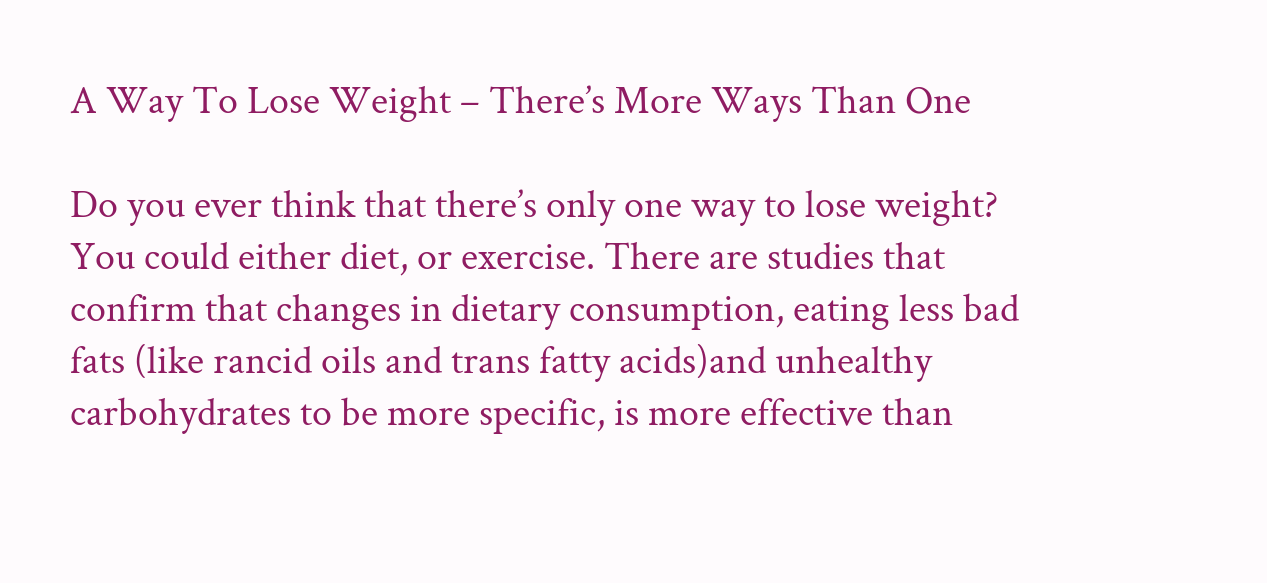A Way To Lose Weight – There’s More Ways Than One

Do you ever think that there’s only one way to lose weight? You could either diet, or exercise. There are studies that confirm that changes in dietary consumption, eating less bad fats (like rancid oils and trans fatty acids)and unhealthy carbohydrates to be more specific, is more effective than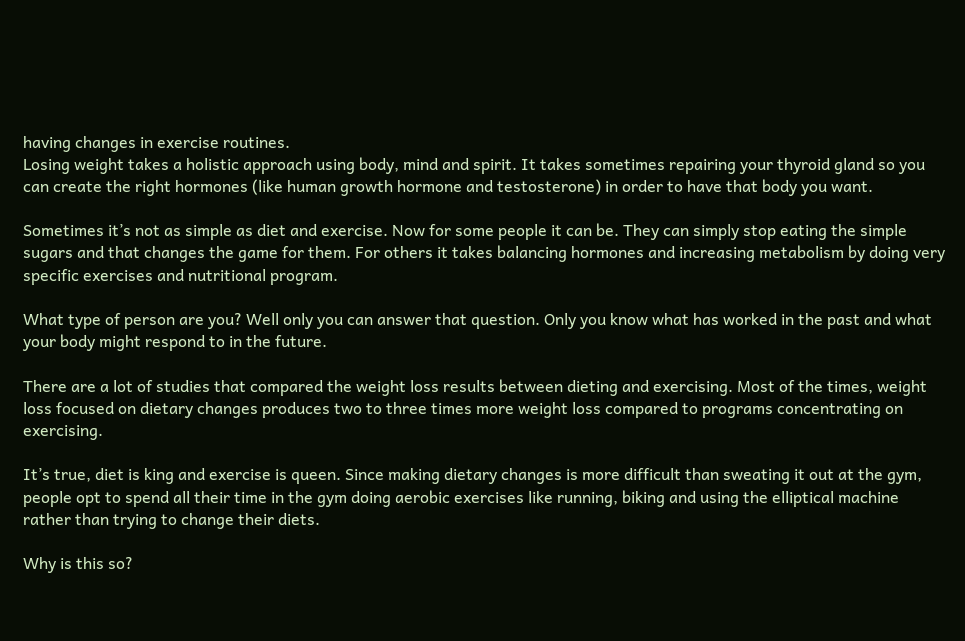having changes in exercise routines.
Losing weight takes a holistic approach using body, mind and spirit. It takes sometimes repairing your thyroid gland so you can create the right hormones (like human growth hormone and testosterone) in order to have that body you want.

Sometimes it’s not as simple as diet and exercise. Now for some people it can be. They can simply stop eating the simple sugars and that changes the game for them. For others it takes balancing hormones and increasing metabolism by doing very specific exercises and nutritional program.

What type of person are you? Well only you can answer that question. Only you know what has worked in the past and what your body might respond to in the future.

There are a lot of studies that compared the weight loss results between dieting and exercising. Most of the times, weight loss focused on dietary changes produces two to three times more weight loss compared to programs concentrating on exercising.

It’s true, diet is king and exercise is queen. Since making dietary changes is more difficult than sweating it out at the gym, people opt to spend all their time in the gym doing aerobic exercises like running, biking and using the elliptical machine rather than trying to change their diets.

Why is this so?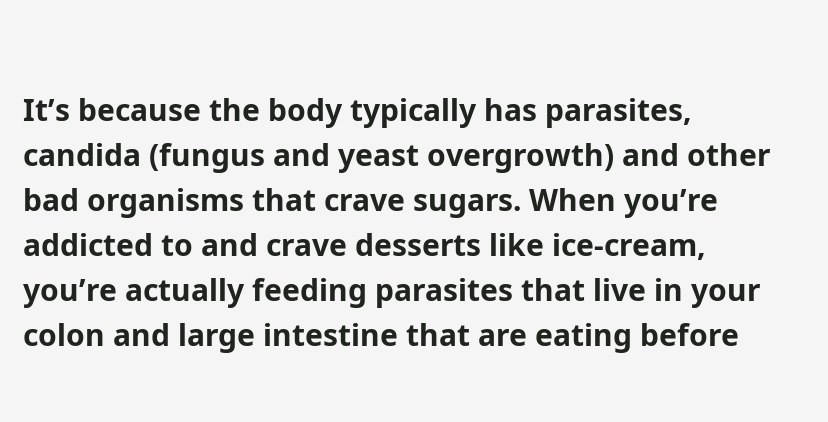It’s because the body typically has parasites, candida (fungus and yeast overgrowth) and other bad organisms that crave sugars. When you’re addicted to and crave desserts like ice-cream, you’re actually feeding parasites that live in your colon and large intestine that are eating before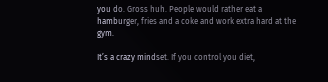you do. Gross huh. People would rather eat a hamburger, fries and a coke and work extra hard at the gym.

It’s a crazy mindset. If you control you diet,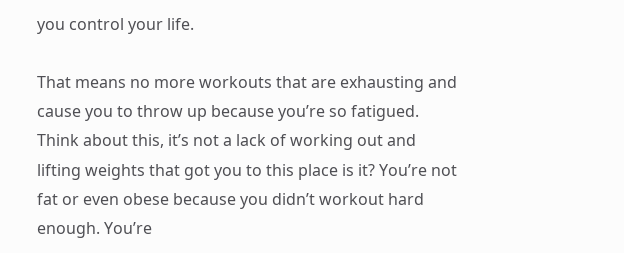you control your life.

That means no more workouts that are exhausting and cause you to throw up because you’re so fatigued.
Think about this, it’s not a lack of working out and lifting weights that got you to this place is it? You’re not fat or even obese because you didn’t workout hard enough. You’re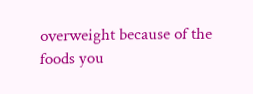overweight because of the foods you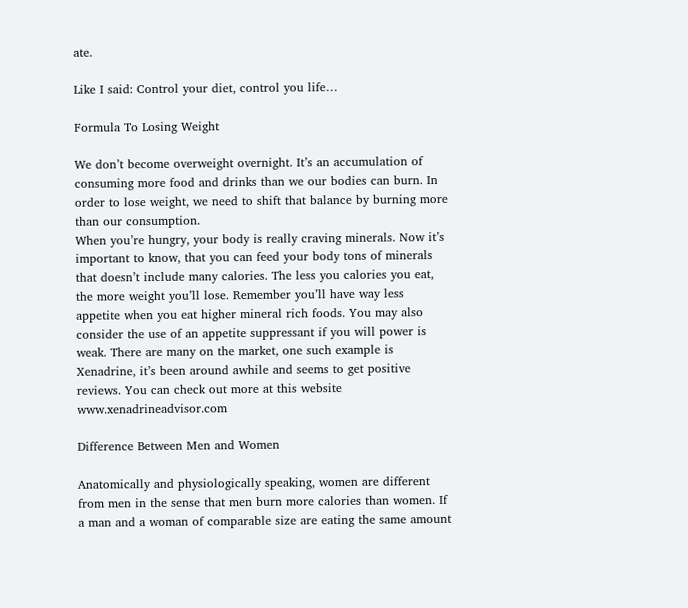ate.

Like I said: Control your diet, control you life…

Formula To Losing Weight

We don’t become overweight overnight. It’s an accumulation of consuming more food and drinks than we our bodies can burn. In order to lose weight, we need to shift that balance by burning more than our consumption.
When you’re hungry, your body is really craving minerals. Now it’s important to know, that you can feed your body tons of minerals that doesn’t include many calories. The less you calories you eat, the more weight you’ll lose. Remember you’ll have way less appetite when you eat higher mineral rich foods. You may also consider the use of an appetite suppressant if you will power is weak. There are many on the market, one such example is Xenadrine, it’s been around awhile and seems to get positive reviews. You can check out more at this website www.xenadrineadvisor.com

Difference Between Men and Women

Anatomically and physiologically speaking, women are different from men in the sense that men burn more calories than women. If a man and a woman of comparable size are eating the same amount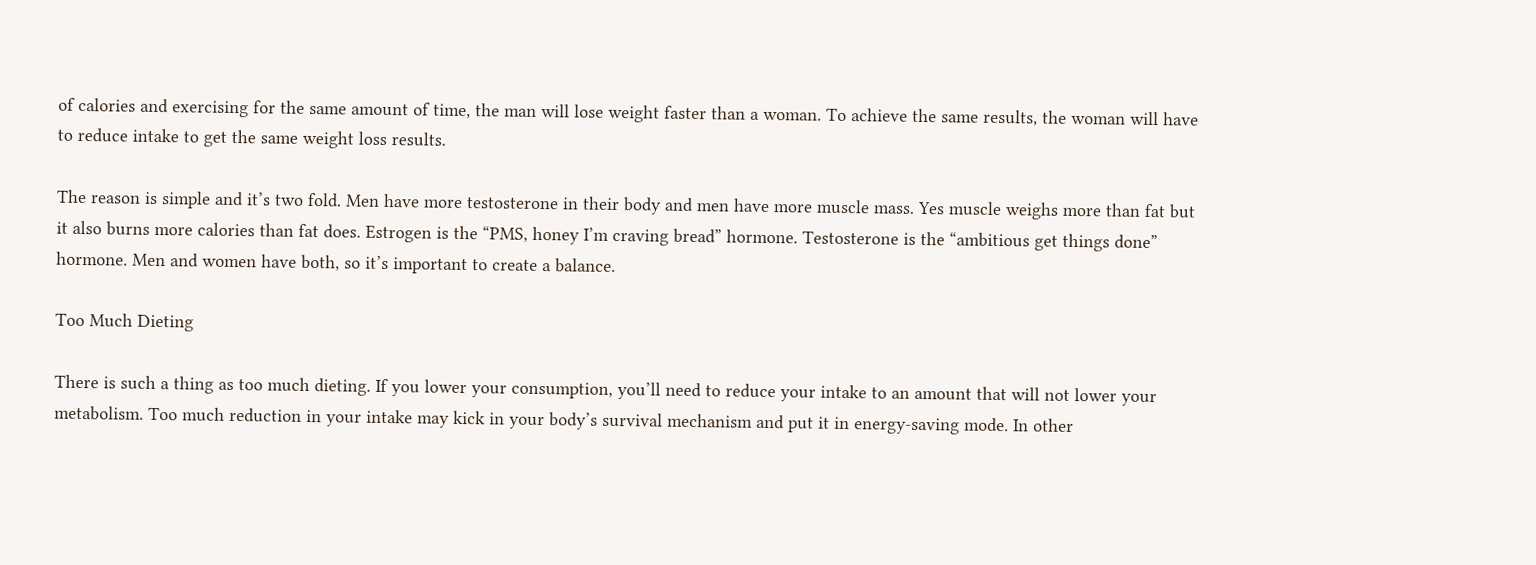of calories and exercising for the same amount of time, the man will lose weight faster than a woman. To achieve the same results, the woman will have to reduce intake to get the same weight loss results.

The reason is simple and it’s two fold. Men have more testosterone in their body and men have more muscle mass. Yes muscle weighs more than fat but it also burns more calories than fat does. Estrogen is the “PMS, honey I’m craving bread” hormone. Testosterone is the “ambitious get things done” hormone. Men and women have both, so it’s important to create a balance.

Too Much Dieting

There is such a thing as too much dieting. If you lower your consumption, you’ll need to reduce your intake to an amount that will not lower your metabolism. Too much reduction in your intake may kick in your body’s survival mechanism and put it in energy-saving mode. In other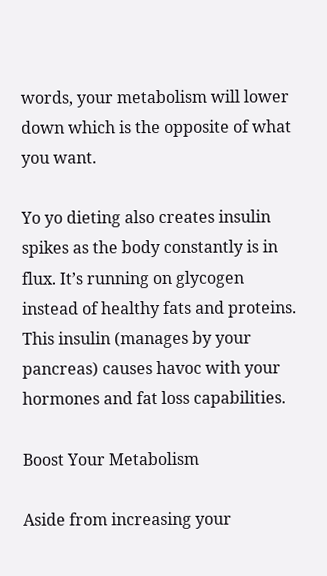words, your metabolism will lower down which is the opposite of what you want.

Yo yo dieting also creates insulin spikes as the body constantly is in flux. It’s running on glycogen instead of healthy fats and proteins. This insulin (manages by your pancreas) causes havoc with your hormones and fat loss capabilities.

Boost Your Metabolism

Aside from increasing your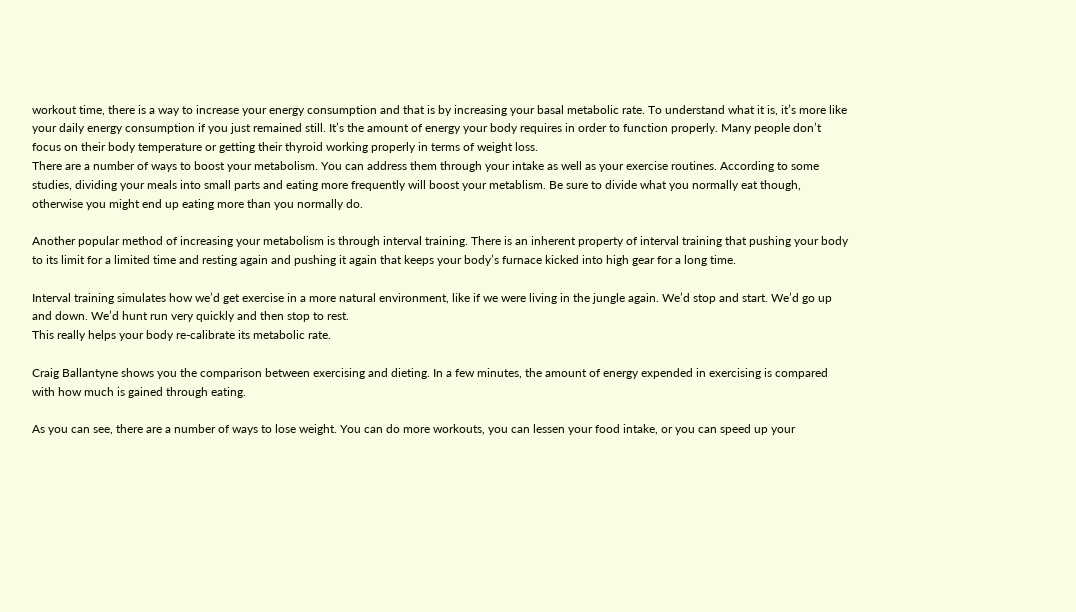workout time, there is a way to increase your energy consumption and that is by increasing your basal metabolic rate. To understand what it is, it’s more like your daily energy consumption if you just remained still. It’s the amount of energy your body requires in order to function properly. Many people don’t focus on their body temperature or getting their thyroid working properly in terms of weight loss.
There are a number of ways to boost your metabolism. You can address them through your intake as well as your exercise routines. According to some studies, dividing your meals into small parts and eating more frequently will boost your metablism. Be sure to divide what you normally eat though, otherwise you might end up eating more than you normally do.

Another popular method of increasing your metabolism is through interval training. There is an inherent property of interval training that pushing your body to its limit for a limited time and resting again and pushing it again that keeps your body’s furnace kicked into high gear for a long time.

Interval training simulates how we’d get exercise in a more natural environment, like if we were living in the jungle again. We’d stop and start. We’d go up and down. We’d hunt run very quickly and then stop to rest.
This really helps your body re-calibrate its metabolic rate.

Craig Ballantyne shows you the comparison between exercising and dieting. In a few minutes, the amount of energy expended in exercising is compared with how much is gained through eating.

As you can see, there are a number of ways to lose weight. You can do more workouts, you can lessen your food intake, or you can speed up your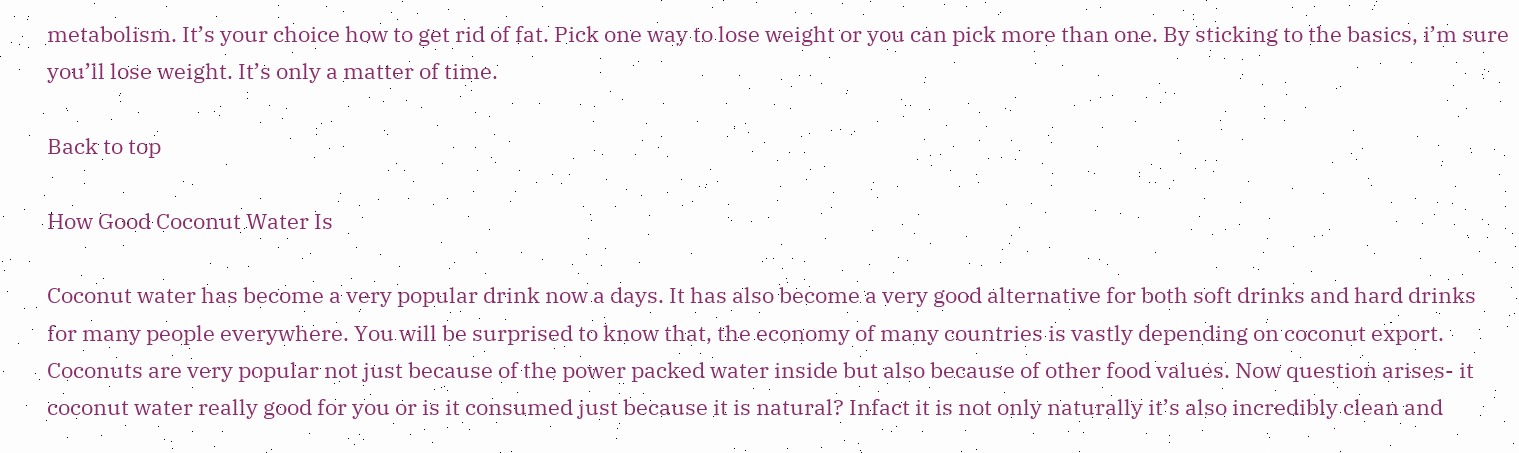metabolism. It’s your choice how to get rid of fat. Pick one way to lose weight or you can pick more than one. By sticking to the basics, i’m sure you’ll lose weight. It’s only a matter of time.

Back to top

How Good Coconut Water Is

Coconut water has become a very popular drink now a days. It has also become a very good alternative for both soft drinks and hard drinks for many people everywhere. You will be surprised to know that, the economy of many countries is vastly depending on coconut export. Coconuts are very popular not just because of the power packed water inside but also because of other food values. Now question arises- it coconut water really good for you or is it consumed just because it is natural? Infact it is not only naturally it’s also incredibly clean and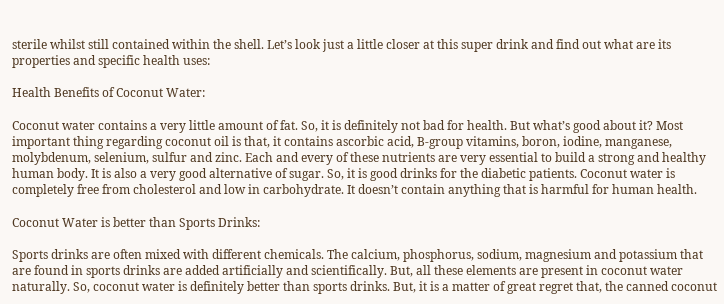sterile whilst still contained within the shell. Let’s look just a little closer at this super drink and find out what are its properties and specific health uses:

Health Benefits of Coconut Water:

Coconut water contains a very little amount of fat. So, it is definitely not bad for health. But what’s good about it? Most important thing regarding coconut oil is that, it contains ascorbic acid, B-group vitamins, boron, iodine, manganese, molybdenum, selenium, sulfur and zinc. Each and every of these nutrients are very essential to build a strong and healthy human body. It is also a very good alternative of sugar. So, it is good drinks for the diabetic patients. Coconut water is completely free from cholesterol and low in carbohydrate. It doesn’t contain anything that is harmful for human health.

Coconut Water is better than Sports Drinks:

Sports drinks are often mixed with different chemicals. The calcium, phosphorus, sodium, magnesium and potassium that are found in sports drinks are added artificially and scientifically. But, all these elements are present in coconut water naturally. So, coconut water is definitely better than sports drinks. But, it is a matter of great regret that, the canned coconut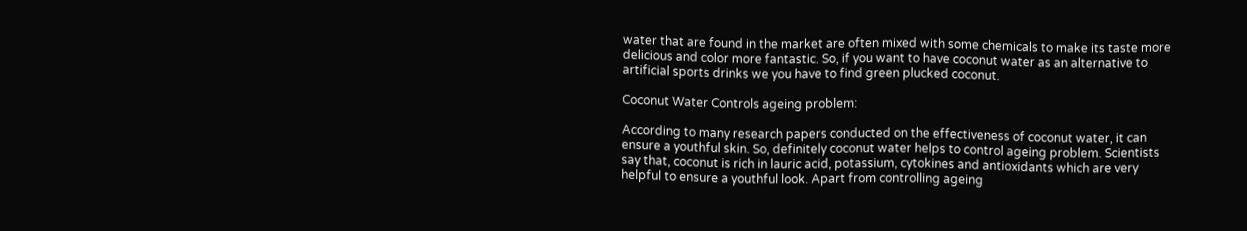water that are found in the market are often mixed with some chemicals to make its taste more delicious and color more fantastic. So, if you want to have coconut water as an alternative to artificial sports drinks we you have to find green plucked coconut.

Coconut Water Controls ageing problem:

According to many research papers conducted on the effectiveness of coconut water, it can ensure a youthful skin. So, definitely coconut water helps to control ageing problem. Scientists say that, coconut is rich in lauric acid, potassium, cytokines and antioxidants which are very helpful to ensure a youthful look. Apart from controlling ageing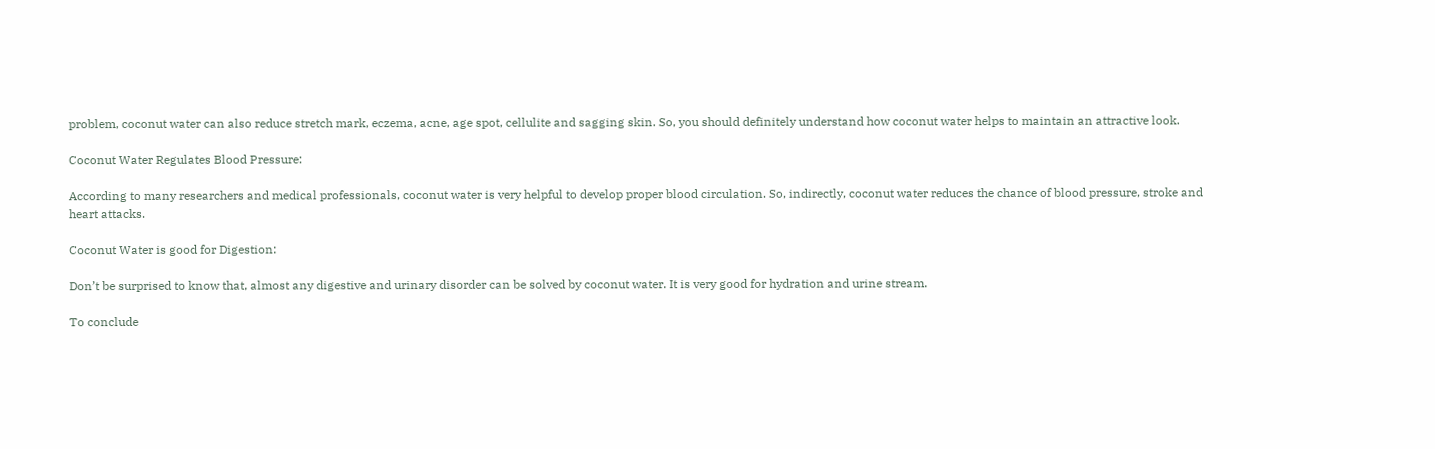problem, coconut water can also reduce stretch mark, eczema, acne, age spot, cellulite and sagging skin. So, you should definitely understand how coconut water helps to maintain an attractive look.

Coconut Water Regulates Blood Pressure:

According to many researchers and medical professionals, coconut water is very helpful to develop proper blood circulation. So, indirectly, coconut water reduces the chance of blood pressure, stroke and heart attacks.

Coconut Water is good for Digestion:

Don’t be surprised to know that, almost any digestive and urinary disorder can be solved by coconut water. It is very good for hydration and urine stream.

To conclude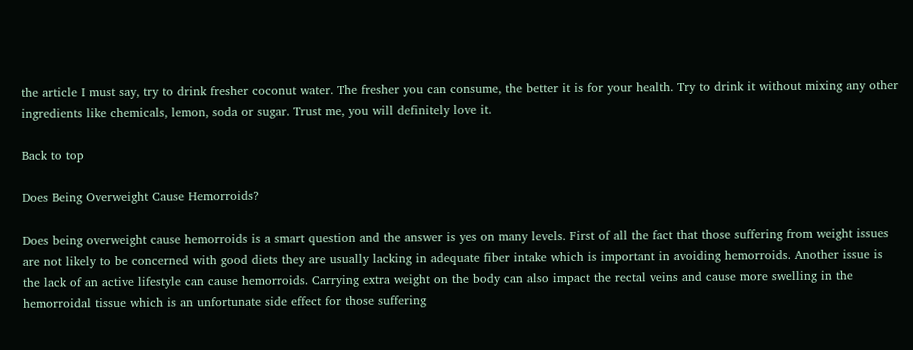the article I must say, try to drink fresher coconut water. The fresher you can consume, the better it is for your health. Try to drink it without mixing any other ingredients like chemicals, lemon, soda or sugar. Trust me, you will definitely love it.

Back to top

Does Being Overweight Cause Hemorroids?

Does being overweight cause hemorroids is a smart question and the answer is yes on many levels. First of all the fact that those suffering from weight issues are not likely to be concerned with good diets they are usually lacking in adequate fiber intake which is important in avoiding hemorroids. Another issue is the lack of an active lifestyle can cause hemorroids. Carrying extra weight on the body can also impact the rectal veins and cause more swelling in the hemorroidal tissue which is an unfortunate side effect for those suffering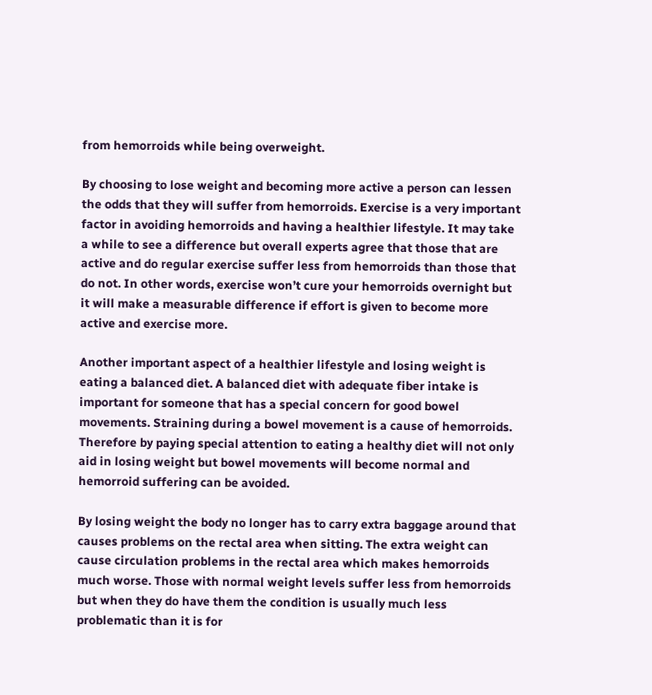from hemorroids while being overweight.

By choosing to lose weight and becoming more active a person can lessen the odds that they will suffer from hemorroids. Exercise is a very important factor in avoiding hemorroids and having a healthier lifestyle. It may take a while to see a difference but overall experts agree that those that are active and do regular exercise suffer less from hemorroids than those that do not. In other words, exercise won’t cure your hemorroids overnight but it will make a measurable difference if effort is given to become more active and exercise more.

Another important aspect of a healthier lifestyle and losing weight is eating a balanced diet. A balanced diet with adequate fiber intake is important for someone that has a special concern for good bowel movements. Straining during a bowel movement is a cause of hemorroids. Therefore by paying special attention to eating a healthy diet will not only aid in losing weight but bowel movements will become normal and hemorroid suffering can be avoided.

By losing weight the body no longer has to carry extra baggage around that causes problems on the rectal area when sitting. The extra weight can cause circulation problems in the rectal area which makes hemorroids much worse. Those with normal weight levels suffer less from hemorroids but when they do have them the condition is usually much less problematic than it is for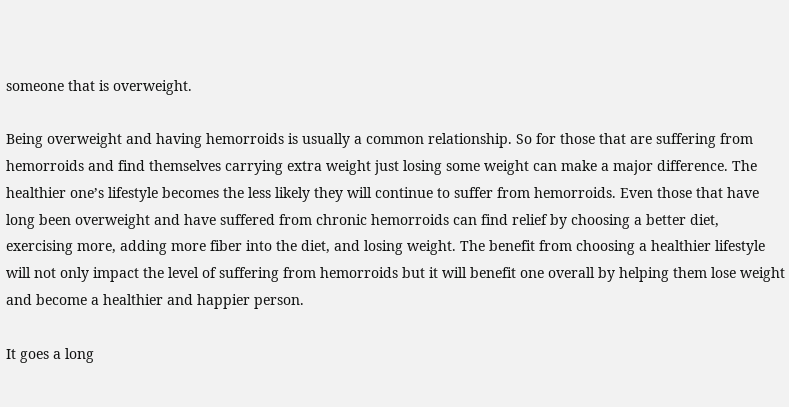someone that is overweight.

Being overweight and having hemorroids is usually a common relationship. So for those that are suffering from hemorroids and find themselves carrying extra weight just losing some weight can make a major difference. The healthier one’s lifestyle becomes the less likely they will continue to suffer from hemorroids. Even those that have long been overweight and have suffered from chronic hemorroids can find relief by choosing a better diet, exercising more, adding more fiber into the diet, and losing weight. The benefit from choosing a healthier lifestyle will not only impact the level of suffering from hemorroids but it will benefit one overall by helping them lose weight and become a healthier and happier person.

It goes a long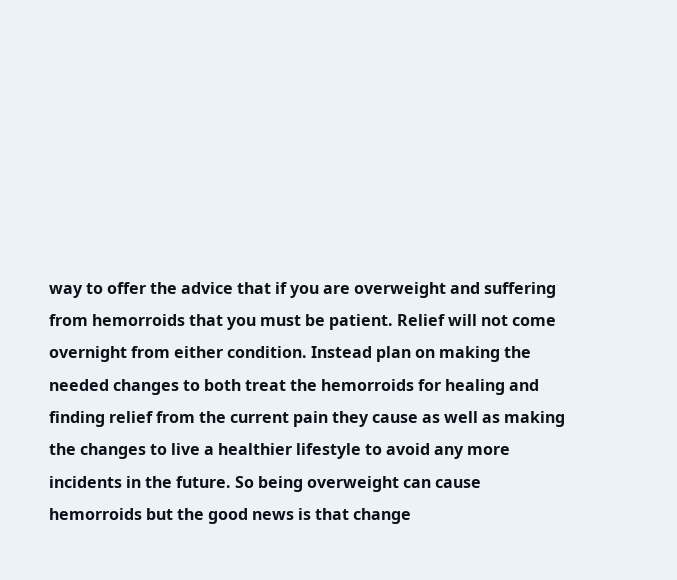way to offer the advice that if you are overweight and suffering from hemorroids that you must be patient. Relief will not come overnight from either condition. Instead plan on making the needed changes to both treat the hemorroids for healing and finding relief from the current pain they cause as well as making the changes to live a healthier lifestyle to avoid any more incidents in the future. So being overweight can cause hemorroids but the good news is that change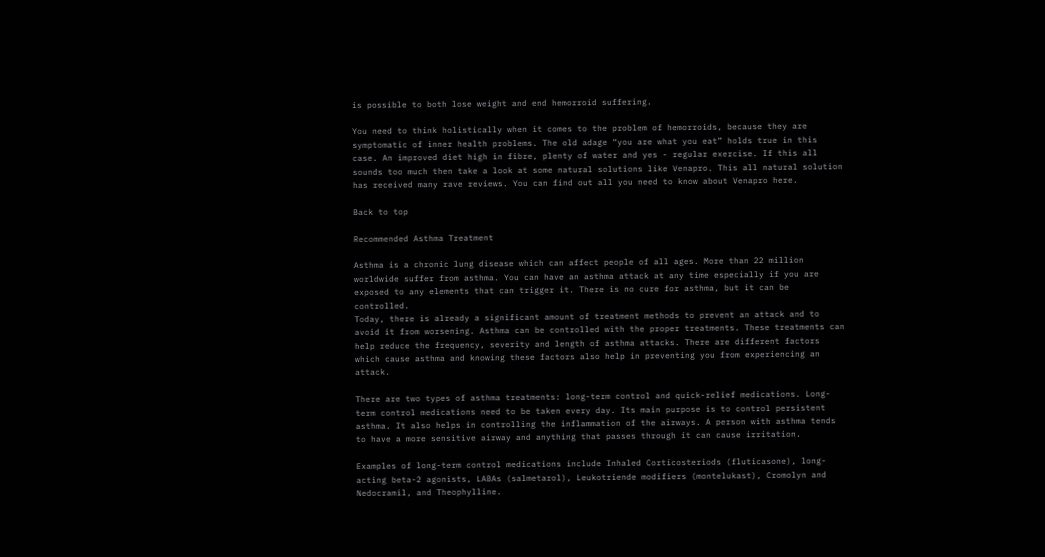is possible to both lose weight and end hemorroid suffering.

You need to think holistically when it comes to the problem of hemorroids, because they are symptomatic of inner health problems. The old adage “you are what you eat” holds true in this case. An improved diet high in fibre, plenty of water and yes - regular exercise. If this all sounds too much then take a look at some natural solutions like Venapro. This all natural solution has received many rave reviews. You can find out all you need to know about Venapro here.

Back to top

Recommended Asthma Treatment

Asthma is a chronic lung disease which can affect people of all ages. More than 22 million worldwide suffer from asthma. You can have an asthma attack at any time especially if you are exposed to any elements that can trigger it. There is no cure for asthma, but it can be controlled.
Today, there is already a significant amount of treatment methods to prevent an attack and to avoid it from worsening. Asthma can be controlled with the proper treatments. These treatments can help reduce the frequency, severity and length of asthma attacks. There are different factors which cause asthma and knowing these factors also help in preventing you from experiencing an attack.

There are two types of asthma treatments: long-term control and quick-relief medications. Long-term control medications need to be taken every day. Its main purpose is to control persistent asthma. It also helps in controlling the inflammation of the airways. A person with asthma tends to have a more sensitive airway and anything that passes through it can cause irritation.

Examples of long-term control medications include Inhaled Corticosteriods (fluticasone), long-acting beta-2 agonists, LABAs (salmetarol), Leukotriende modifiers (montelukast), Cromolyn and Nedocramil, and Theophylline.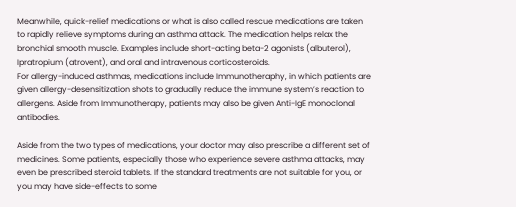Meanwhile, quick-relief medications or what is also called rescue medications are taken to rapidly relieve symptoms during an asthma attack. The medication helps relax the bronchial smooth muscle. Examples include short-acting beta-2 agonists (albuterol), Ipratropium (atrovent), and oral and intravenous corticosteroids.
For allergy-induced asthmas, medications include Immunotheraphy, in which patients are given allergy-desensitization shots to gradually reduce the immune system’s reaction to allergens. Aside from Immunotherapy, patients may also be given Anti-IgE monoclonal antibodies.

Aside from the two types of medications, your doctor may also prescribe a different set of medicines. Some patients, especially those who experience severe asthma attacks, may even be prescribed steroid tablets. If the standard treatments are not suitable for you, or you may have side-effects to some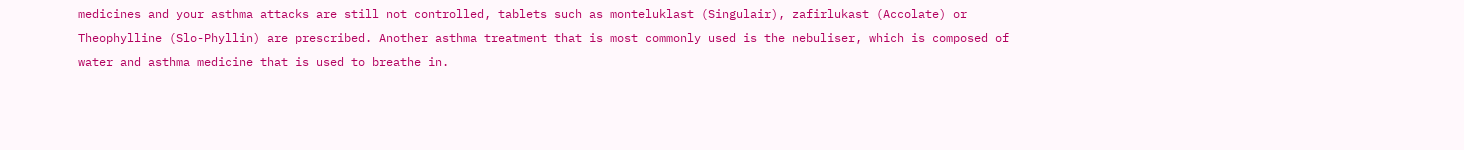medicines and your asthma attacks are still not controlled, tablets such as monteluklast (Singulair), zafirlukast (Accolate) or Theophylline (Slo-Phyllin) are prescribed. Another asthma treatment that is most commonly used is the nebuliser, which is composed of water and asthma medicine that is used to breathe in.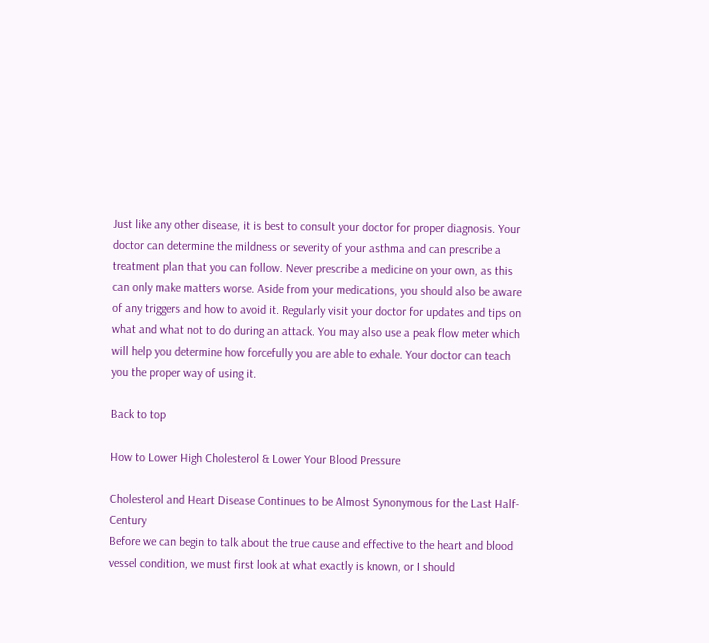Just like any other disease, it is best to consult your doctor for proper diagnosis. Your doctor can determine the mildness or severity of your asthma and can prescribe a treatment plan that you can follow. Never prescribe a medicine on your own, as this can only make matters worse. Aside from your medications, you should also be aware of any triggers and how to avoid it. Regularly visit your doctor for updates and tips on what and what not to do during an attack. You may also use a peak flow meter which will help you determine how forcefully you are able to exhale. Your doctor can teach you the proper way of using it.

Back to top

How to Lower High Cholesterol & Lower Your Blood Pressure

Cholesterol and Heart Disease Continues to be Almost Synonymous for the Last Half-Century
Before we can begin to talk about the true cause and effective to the heart and blood vessel condition, we must first look at what exactly is known, or I should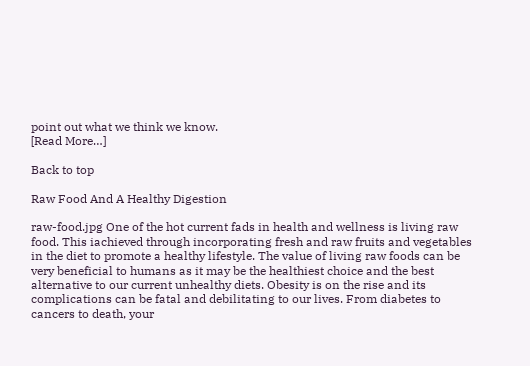point out what we think we know.
[Read More…]

Back to top

Raw Food And A Healthy Digestion

raw-food.jpg One of the hot current fads in health and wellness is living raw food. This iachieved through incorporating fresh and raw fruits and vegetables in the diet to promote a healthy lifestyle. The value of living raw foods can be very beneficial to humans as it may be the healthiest choice and the best alternative to our current unhealthy diets. Obesity is on the rise and its complications can be fatal and debilitating to our lives. From diabetes to cancers to death, your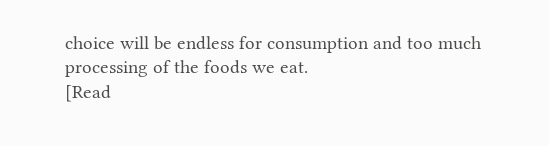choice will be endless for consumption and too much processing of the foods we eat.
[Read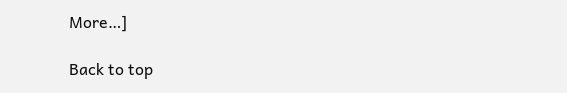More…]

Back to top